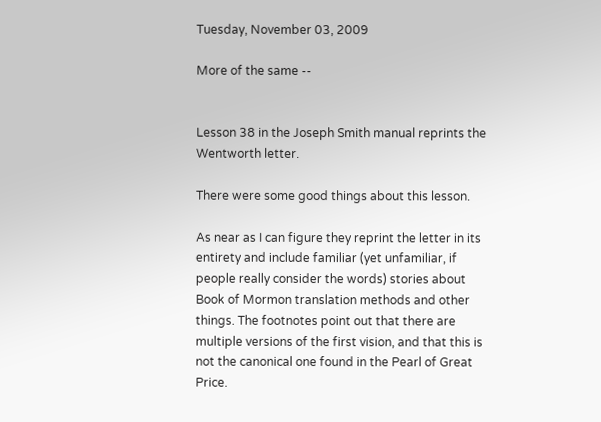Tuesday, November 03, 2009

More of the same --


Lesson 38 in the Joseph Smith manual reprints the Wentworth letter.

There were some good things about this lesson.

As near as I can figure they reprint the letter in its entirety and include familiar (yet unfamiliar, if people really consider the words) stories about Book of Mormon translation methods and other things. The footnotes point out that there are multiple versions of the first vision, and that this is not the canonical one found in the Pearl of Great Price.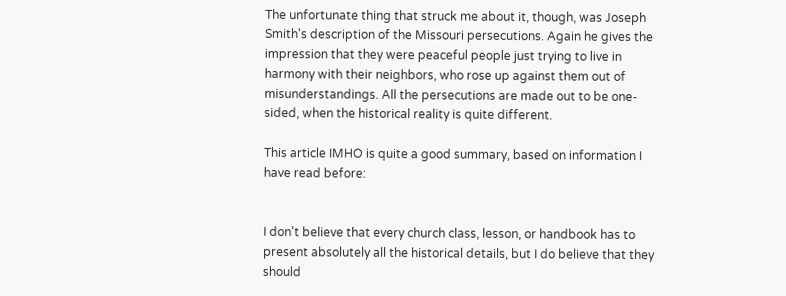The unfortunate thing that struck me about it, though, was Joseph Smith's description of the Missouri persecutions. Again he gives the impression that they were peaceful people just trying to live in harmony with their neighbors, who rose up against them out of misunderstandings. All the persecutions are made out to be one-sided, when the historical reality is quite different.

This article IMHO is quite a good summary, based on information I have read before:


I don't believe that every church class, lesson, or handbook has to present absolutely all the historical details, but I do believe that they should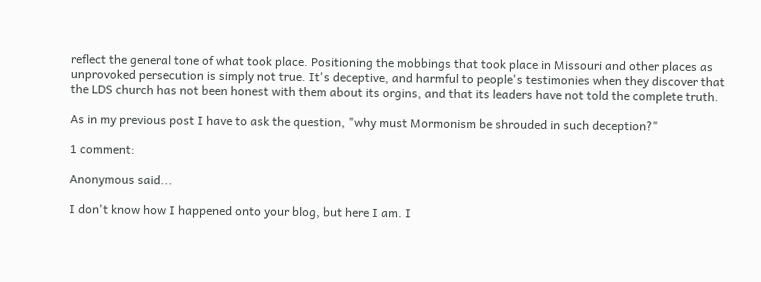reflect the general tone of what took place. Positioning the mobbings that took place in Missouri and other places as unprovoked persecution is simply not true. It's deceptive, and harmful to people's testimonies when they discover that the LDS church has not been honest with them about its orgins, and that its leaders have not told the complete truth.

As in my previous post I have to ask the question, "why must Mormonism be shrouded in such deception?"

1 comment:

Anonymous said...

I don't know how I happened onto your blog, but here I am. I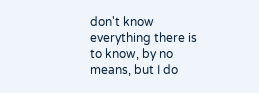don't know everything there is to know, by no means, but I do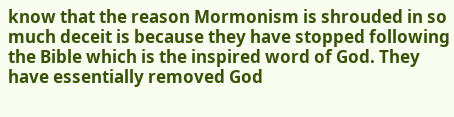know that the reason Mormonism is shrouded in so much deceit is because they have stopped following the Bible which is the inspired word of God. They have essentially removed God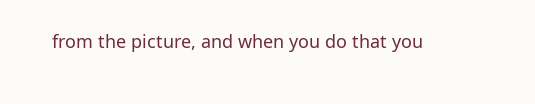from the picture, and when you do that you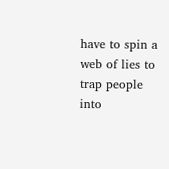have to spin a web of lies to trap people into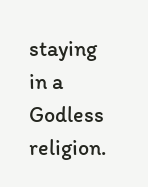staying in a Godless religion.